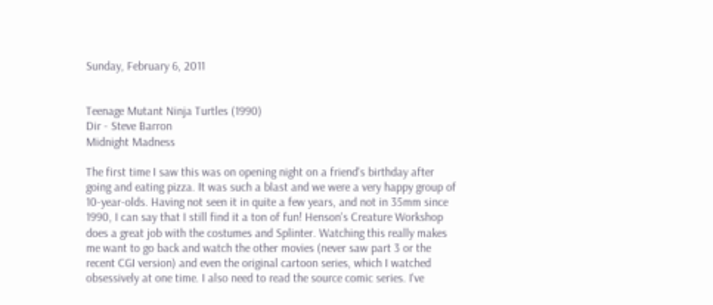Sunday, February 6, 2011


Teenage Mutant Ninja Turtles (1990)
Dir - Steve Barron
Midnight Madness

The first time I saw this was on opening night on a friend's birthday after going and eating pizza. It was such a blast and we were a very happy group of 10-year-olds. Having not seen it in quite a few years, and not in 35mm since 1990, I can say that I still find it a ton of fun! Henson's Creature Workshop does a great job with the costumes and Splinter. Watching this really makes me want to go back and watch the other movies (never saw part 3 or the recent CGI version) and even the original cartoon series, which I watched obsessively at one time. I also need to read the source comic series. I've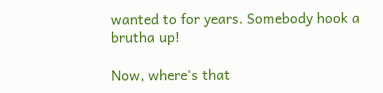wanted to for years. Somebody hook a brutha up!

Now, where's that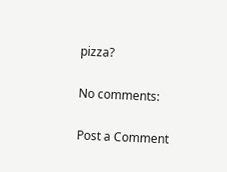pizza?

No comments:

Post a Comment